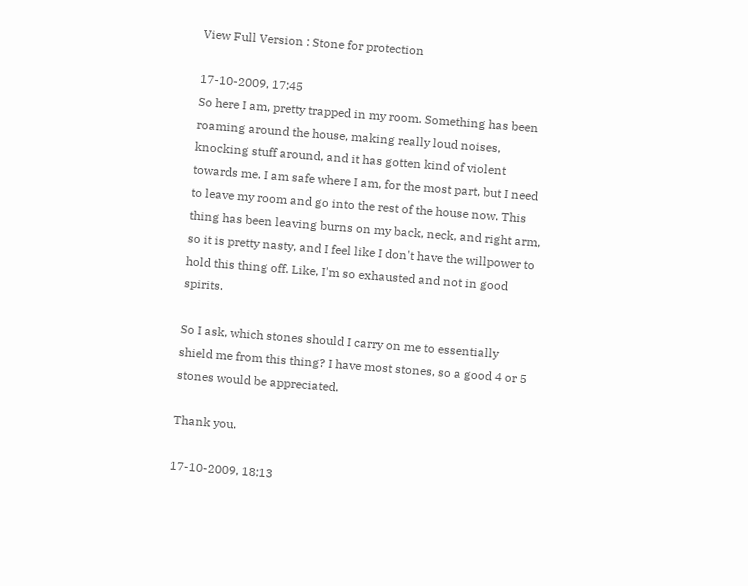View Full Version : Stone for protection

17-10-2009, 17:45
So here I am, pretty trapped in my room. Something has been roaming around the house, making really loud noises, knocking stuff around, and it has gotten kind of violent towards me. I am safe where I am, for the most part, but I need to leave my room and go into the rest of the house now. This thing has been leaving burns on my back, neck, and right arm, so it is pretty nasty, and I feel like I don't have the willpower to hold this thing off. Like, I'm so exhausted and not in good spirits.

So I ask, which stones should I carry on me to essentially shield me from this thing? I have most stones, so a good 4 or 5 stones would be appreciated.

Thank you.

17-10-2009, 18:13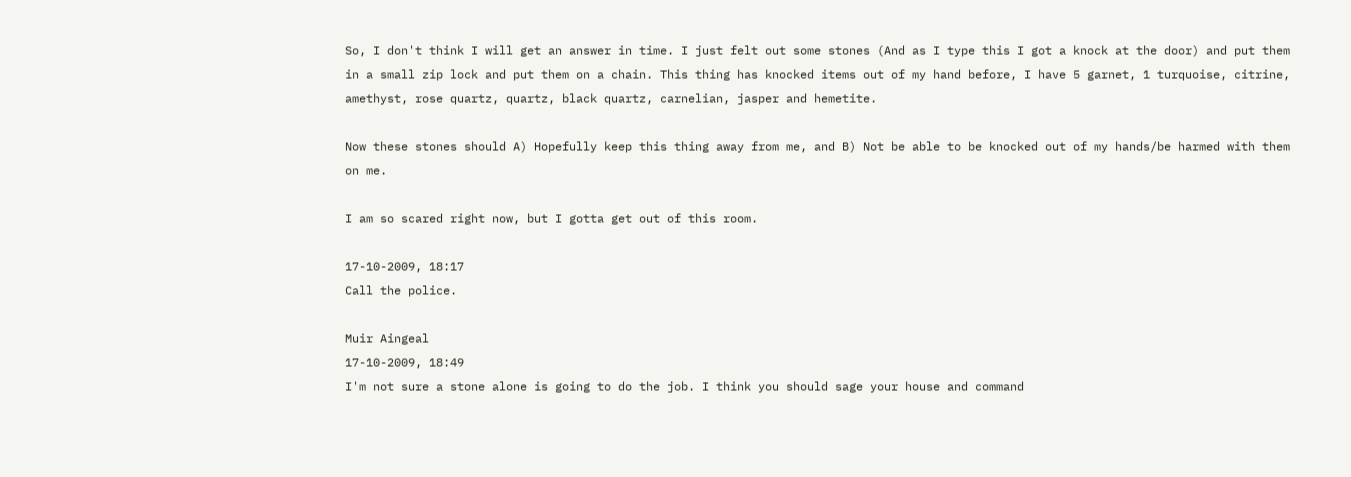So, I don't think I will get an answer in time. I just felt out some stones (And as I type this I got a knock at the door) and put them in a small zip lock and put them on a chain. This thing has knocked items out of my hand before, I have 5 garnet, 1 turquoise, citrine, amethyst, rose quartz, quartz, black quartz, carnelian, jasper and hemetite.

Now these stones should A) Hopefully keep this thing away from me, and B) Not be able to be knocked out of my hands/be harmed with them on me.

I am so scared right now, but I gotta get out of this room.

17-10-2009, 18:17
Call the police.

Muir Aingeal
17-10-2009, 18:49
I'm not sure a stone alone is going to do the job. I think you should sage your house and command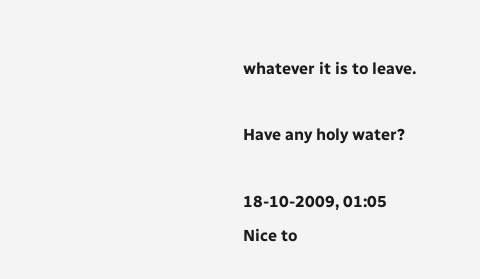whatever it is to leave.

Have any holy water?

18-10-2009, 01:05
Nice to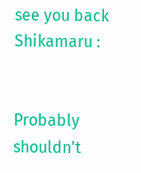see you back Shikamaru :


Probably shouldn't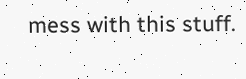mess with this stuff.